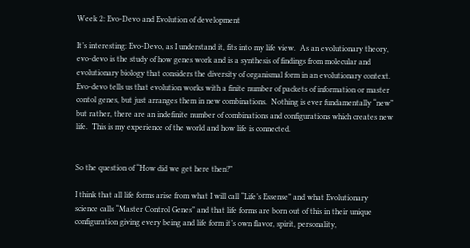Week 2: Evo-Devo and Evolution of development

It’s interesting: Evo-Devo, as I understand it, fits into my life view.  As an evolutionary theory, evo-devo is the study of how genes work and is a synthesis of findings from molecular and evolutionary biology that considers the diversity of organismal form in an evolutionary context.  Evo-devo tells us that evolution works with a finite number of packets of information or master contol genes, but just arranges them in new combinations.  Nothing is ever fundamentally “new” but rather, there are an indefinite number of combinations and configurations which creates new life.  This is my experience of the world and how life is connected.


So the question of “How did we get here then?”

I think that all life forms arise from what I will call “Life’s Essense” and what Evolutionary science calls “Master Control Genes” and that life forms are born out of this in their unique configuration giving every being and life form it’s own flavor, spirit, personality,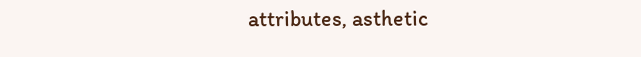attributes, asthetic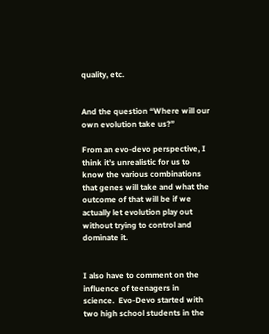quality, etc.


And the question “Where will our own evolution take us?”

From an evo-devo perspective, I think it’s unrealistic for us to know the various combinations that genes will take and what the outcome of that will be if we actually let evolution play out without trying to control and dominate it.


I also have to comment on the influence of teenagers in science.  Evo-Devo started with two high school students in the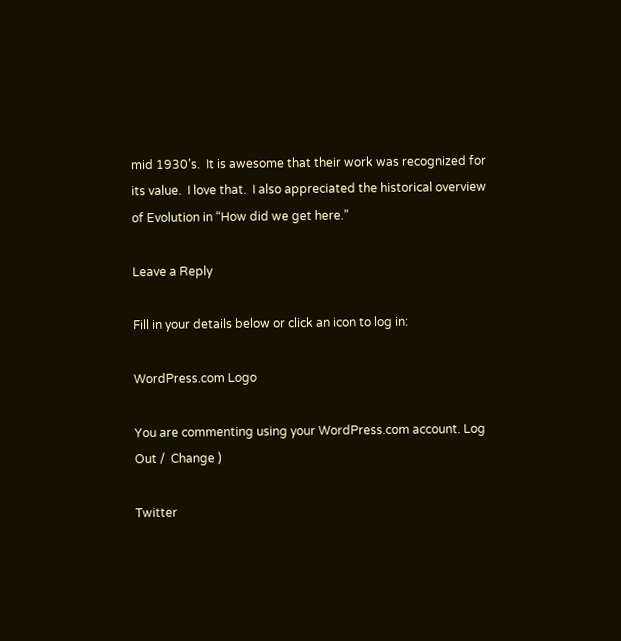mid 1930’s.  It is awesome that their work was recognized for its value.  I love that.  I also appreciated the historical overview of Evolution in “How did we get here.”

Leave a Reply

Fill in your details below or click an icon to log in:

WordPress.com Logo

You are commenting using your WordPress.com account. Log Out /  Change )

Twitter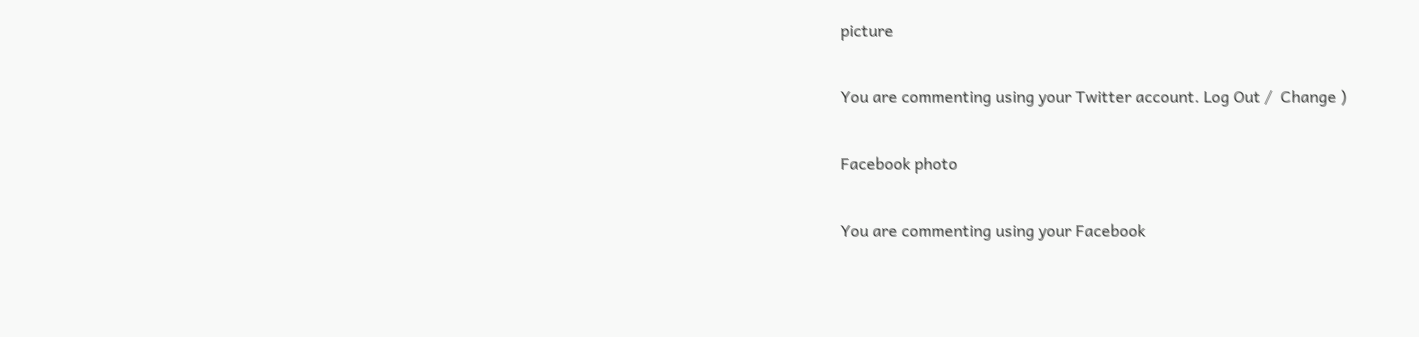picture

You are commenting using your Twitter account. Log Out /  Change )

Facebook photo

You are commenting using your Facebook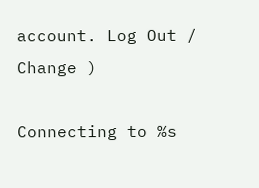account. Log Out /  Change )

Connecting to %s